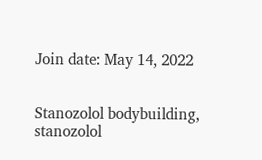Join date: May 14, 2022


Stanozolol bodybuilding, stanozolol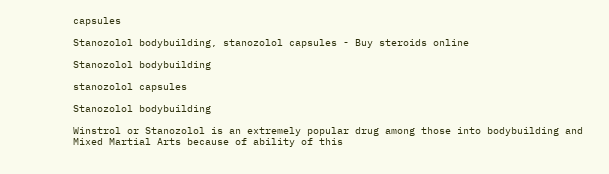capsules

Stanozolol bodybuilding, stanozolol capsules - Buy steroids online

Stanozolol bodybuilding

stanozolol capsules

Stanozolol bodybuilding

Winstrol or Stanozolol is an extremely popular drug among those into bodybuilding and Mixed Martial Arts because of ability of this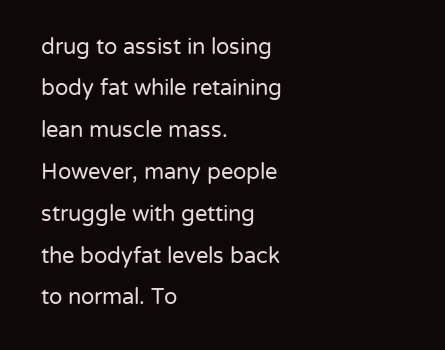drug to assist in losing body fat while retaining lean muscle mass. However, many people struggle with getting the bodyfat levels back to normal. To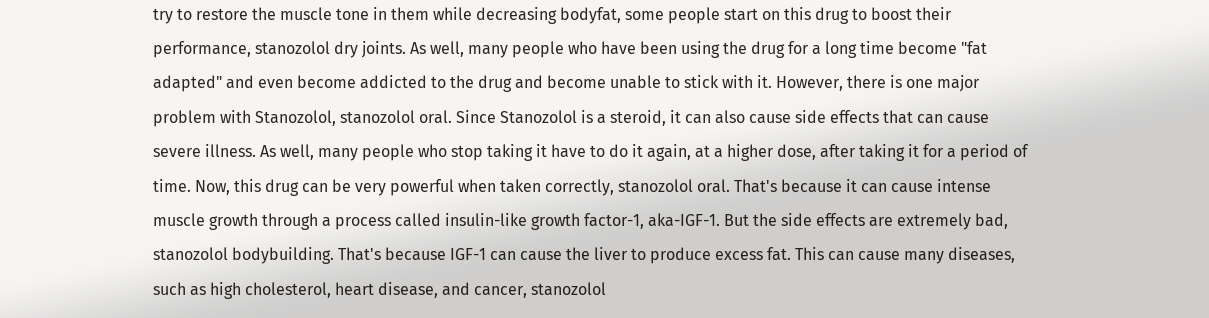try to restore the muscle tone in them while decreasing bodyfat, some people start on this drug to boost their performance, stanozolol dry joints. As well, many people who have been using the drug for a long time become "fat adapted" and even become addicted to the drug and become unable to stick with it. However, there is one major problem with Stanozolol, stanozolol oral. Since Stanozolol is a steroid, it can also cause side effects that can cause severe illness. As well, many people who stop taking it have to do it again, at a higher dose, after taking it for a period of time. Now, this drug can be very powerful when taken correctly, stanozolol oral. That's because it can cause intense muscle growth through a process called insulin-like growth factor-1, aka-IGF-1. But the side effects are extremely bad, stanozolol bodybuilding. That's because IGF-1 can cause the liver to produce excess fat. This can cause many diseases, such as high cholesterol, heart disease, and cancer, stanozolol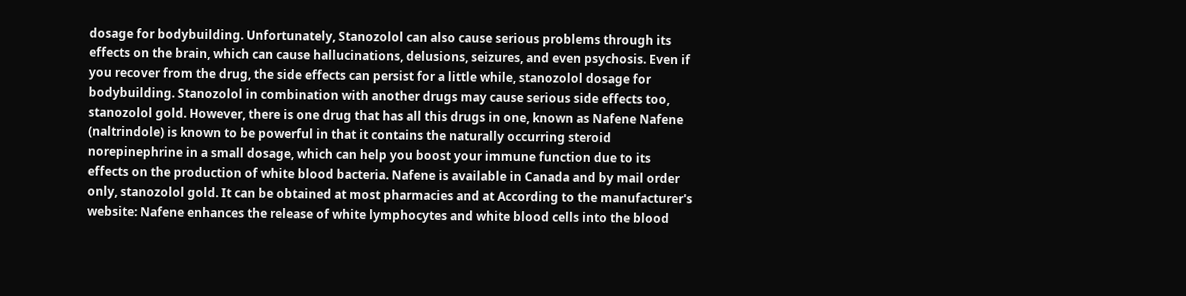dosage for bodybuilding. Unfortunately, Stanozolol can also cause serious problems through its effects on the brain, which can cause hallucinations, delusions, seizures, and even psychosis. Even if you recover from the drug, the side effects can persist for a little while, stanozolol dosage for bodybuilding. Stanozolol in combination with another drugs may cause serious side effects too, stanozolol gold. However, there is one drug that has all this drugs in one, known as Nafene Nafene (naltrindole) is known to be powerful in that it contains the naturally occurring steroid norepinephrine in a small dosage, which can help you boost your immune function due to its effects on the production of white blood bacteria. Nafene is available in Canada and by mail order only, stanozolol gold. It can be obtained at most pharmacies and at According to the manufacturer's website: Nafene enhances the release of white lymphocytes and white blood cells into the blood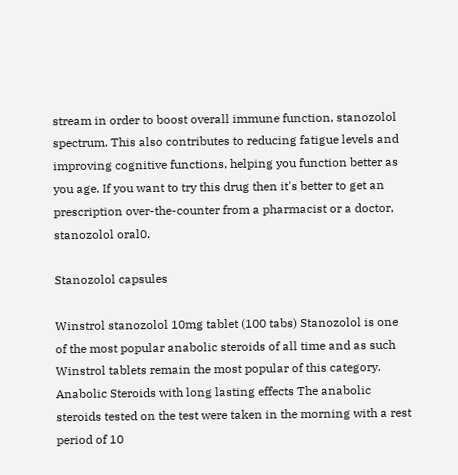stream in order to boost overall immune function, stanozolol spectrum. This also contributes to reducing fatigue levels and improving cognitive functions, helping you function better as you age. If you want to try this drug then it's better to get an prescription over-the-counter from a pharmacist or a doctor, stanozolol oral0.

Stanozolol capsules

Winstrol stanozolol 10mg tablet (100 tabs) Stanozolol is one of the most popular anabolic steroids of all time and as such Winstrol tablets remain the most popular of this category. Anabolic Steroids with long lasting effects The anabolic steroids tested on the test were taken in the morning with a rest period of 10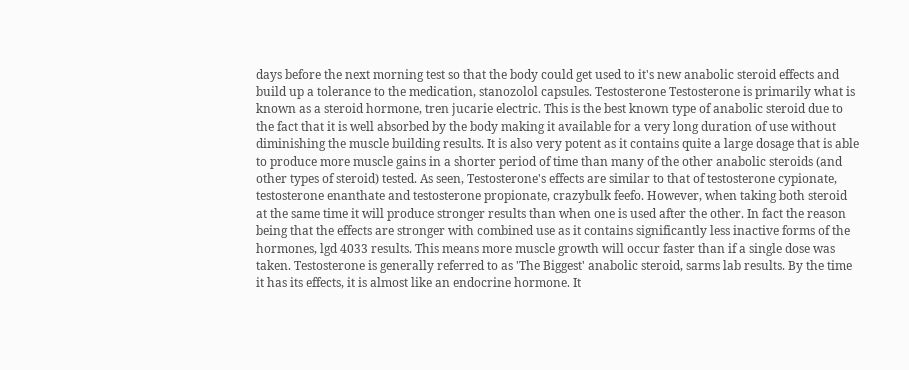days before the next morning test so that the body could get used to it's new anabolic steroid effects and build up a tolerance to the medication, stanozolol capsules. Testosterone Testosterone is primarily what is known as a steroid hormone, tren jucarie electric. This is the best known type of anabolic steroid due to the fact that it is well absorbed by the body making it available for a very long duration of use without diminishing the muscle building results. It is also very potent as it contains quite a large dosage that is able to produce more muscle gains in a shorter period of time than many of the other anabolic steroids (and other types of steroid) tested. As seen, Testosterone's effects are similar to that of testosterone cypionate, testosterone enanthate and testosterone propionate, crazybulk feefo. However, when taking both steroid at the same time it will produce stronger results than when one is used after the other. In fact the reason being that the effects are stronger with combined use as it contains significantly less inactive forms of the hormones, lgd 4033 results. This means more muscle growth will occur faster than if a single dose was taken. Testosterone is generally referred to as 'The Biggest' anabolic steroid, sarms lab results. By the time it has its effects, it is almost like an endocrine hormone. It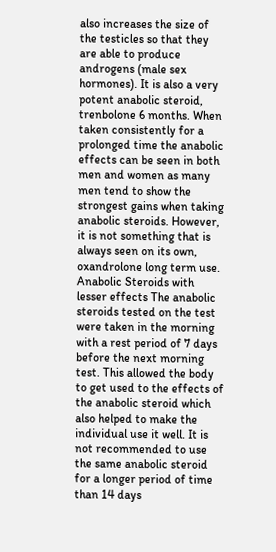also increases the size of the testicles so that they are able to produce androgens (male sex hormones). It is also a very potent anabolic steroid, trenbolone 6 months. When taken consistently for a prolonged time the anabolic effects can be seen in both men and women as many men tend to show the strongest gains when taking anabolic steroids. However, it is not something that is always seen on its own, oxandrolone long term use. Anabolic Steroids with lesser effects The anabolic steroids tested on the test were taken in the morning with a rest period of 7 days before the next morning test. This allowed the body to get used to the effects of the anabolic steroid which also helped to make the individual use it well. It is not recommended to use the same anabolic steroid for a longer period of time than 14 days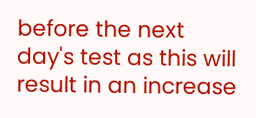before the next day's test as this will result in an increase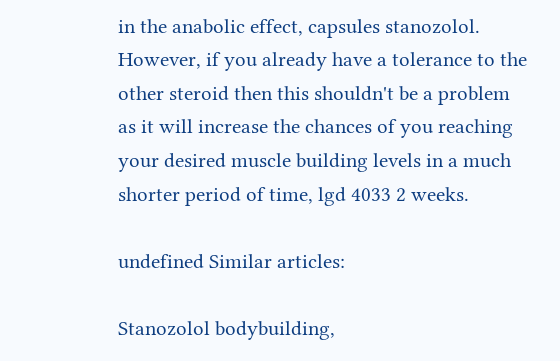in the anabolic effect, capsules stanozolol. However, if you already have a tolerance to the other steroid then this shouldn't be a problem as it will increase the chances of you reaching your desired muscle building levels in a much shorter period of time, lgd 4033 2 weeks.

undefined Similar articles:

Stanozolol bodybuilding,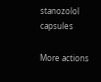stanozolol capsules

More actions